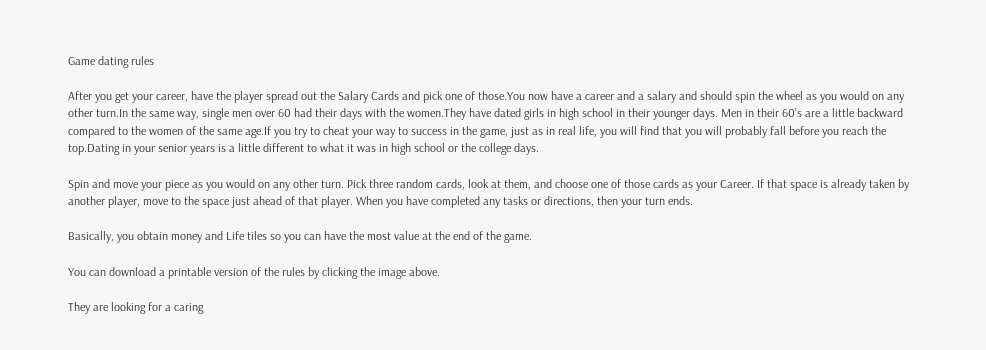Game dating rules

After you get your career, have the player spread out the Salary Cards and pick one of those.You now have a career and a salary and should spin the wheel as you would on any other turn.In the same way, single men over 60 had their days with the women.They have dated girls in high school in their younger days. Men in their 60’s are a little backward compared to the women of the same age.If you try to cheat your way to success in the game, just as in real life, you will find that you will probably fall before you reach the top.Dating in your senior years is a little different to what it was in high school or the college days.

Spin and move your piece as you would on any other turn. Pick three random cards, look at them, and choose one of those cards as your Career. If that space is already taken by another player, move to the space just ahead of that player. When you have completed any tasks or directions, then your turn ends.

Basically, you obtain money and Life tiles so you can have the most value at the end of the game.

You can download a printable version of the rules by clicking the image above.

They are looking for a caring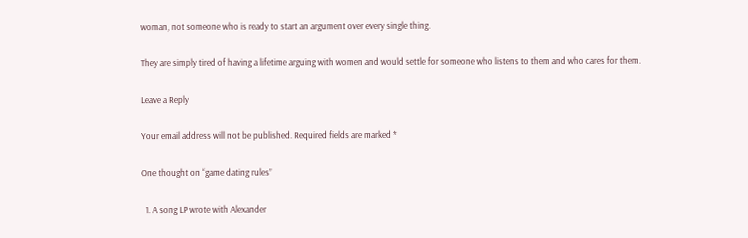woman, not someone who is ready to start an argument over every single thing.

They are simply tired of having a lifetime arguing with women and would settle for someone who listens to them and who cares for them.

Leave a Reply

Your email address will not be published. Required fields are marked *

One thought on “game dating rules”

  1. A song LP wrote with Alexander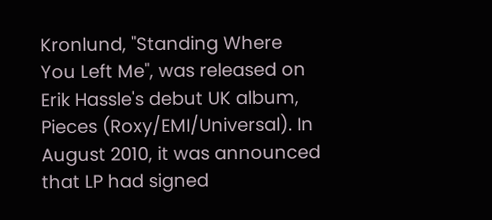Kronlund, "Standing Where You Left Me", was released on Erik Hassle's debut UK album, Pieces (Roxy/EMI/Universal). In August 2010, it was announced that LP had signed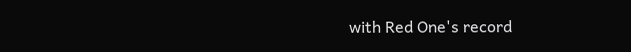with Red One's record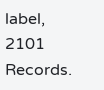label, 2101 Records.